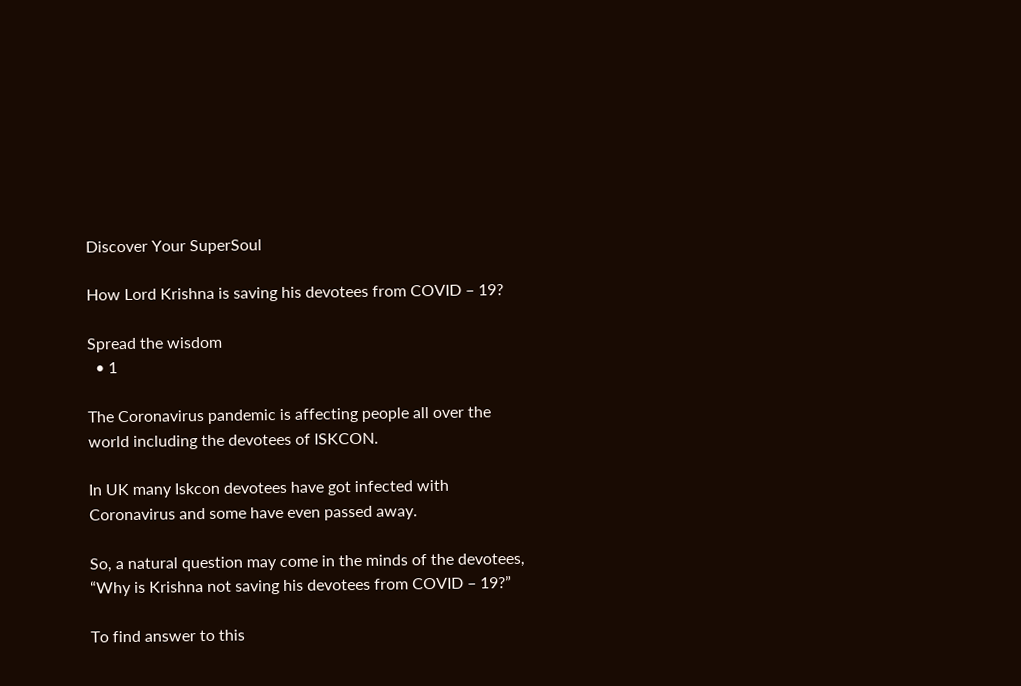Discover Your SuperSoul

How Lord Krishna is saving his devotees from COVID – 19?

Spread the wisdom
  • 1

The Coronavirus pandemic is affecting people all over the world including the devotees of ISKCON.

In UK many Iskcon devotees have got infected with Coronavirus and some have even passed away.

So, a natural question may come in the minds of the devotees, “Why is Krishna not saving his devotees from COVID – 19?”

To find answer to this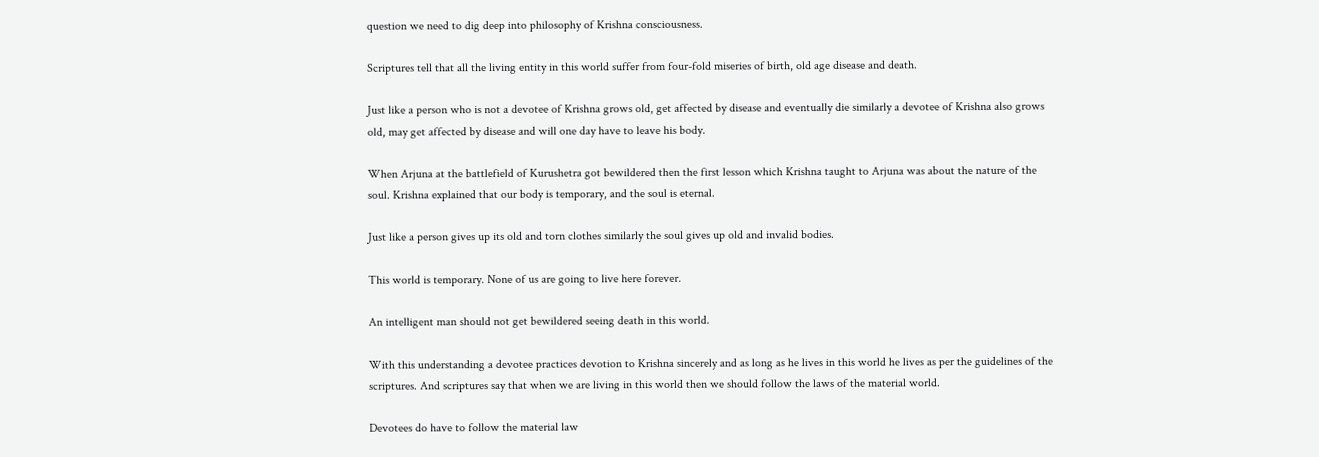question we need to dig deep into philosophy of Krishna consciousness.

Scriptures tell that all the living entity in this world suffer from four-fold miseries of birth, old age disease and death.

Just like a person who is not a devotee of Krishna grows old, get affected by disease and eventually die similarly a devotee of Krishna also grows old, may get affected by disease and will one day have to leave his body.

When Arjuna at the battlefield of Kurushetra got bewildered then the first lesson which Krishna taught to Arjuna was about the nature of the soul. Krishna explained that our body is temporary, and the soul is eternal.

Just like a person gives up its old and torn clothes similarly the soul gives up old and invalid bodies.

This world is temporary. None of us are going to live here forever.

An intelligent man should not get bewildered seeing death in this world.

With this understanding a devotee practices devotion to Krishna sincerely and as long as he lives in this world he lives as per the guidelines of the scriptures. And scriptures say that when we are living in this world then we should follow the laws of the material world.

Devotees do have to follow the material law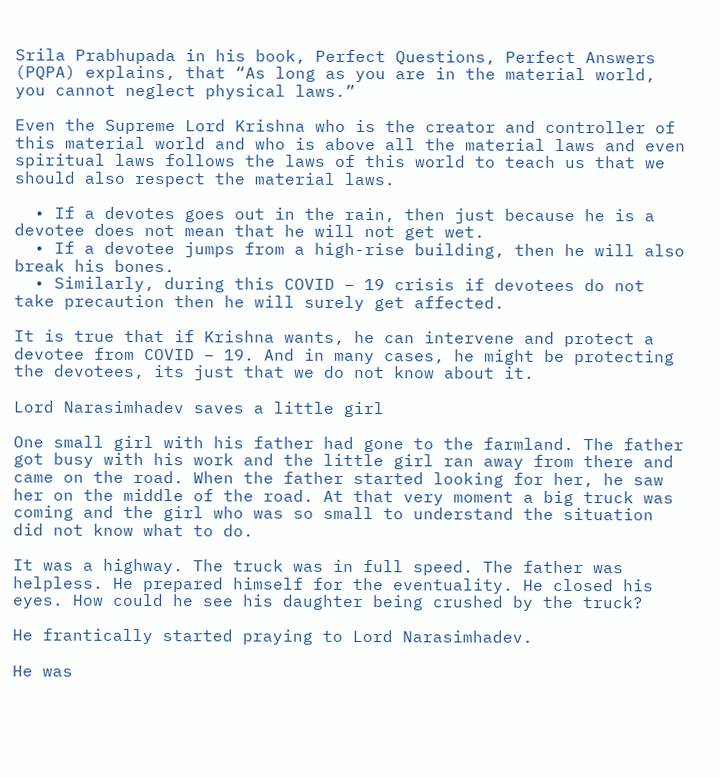Srila Prabhupada in his book, Perfect Questions, Perfect Answers (PQPA) explains, that “As long as you are in the material world, you cannot neglect physical laws.”

Even the Supreme Lord Krishna who is the creator and controller of this material world and who is above all the material laws and even spiritual laws follows the laws of this world to teach us that we should also respect the material laws.

  • If a devotes goes out in the rain, then just because he is a devotee does not mean that he will not get wet.
  • If a devotee jumps from a high-rise building, then he will also break his bones.
  • Similarly, during this COVID – 19 crisis if devotees do not take precaution then he will surely get affected.

It is true that if Krishna wants, he can intervene and protect a devotee from COVID – 19. And in many cases, he might be protecting the devotees, its just that we do not know about it.

Lord Narasimhadev saves a little girl

One small girl with his father had gone to the farmland. The father got busy with his work and the little girl ran away from there and came on the road. When the father started looking for her, he saw her on the middle of the road. At that very moment a big truck was coming and the girl who was so small to understand the situation did not know what to do.

It was a highway. The truck was in full speed. The father was helpless. He prepared himself for the eventuality. He closed his eyes. How could he see his daughter being crushed by the truck?

He frantically started praying to Lord Narasimhadev.

He was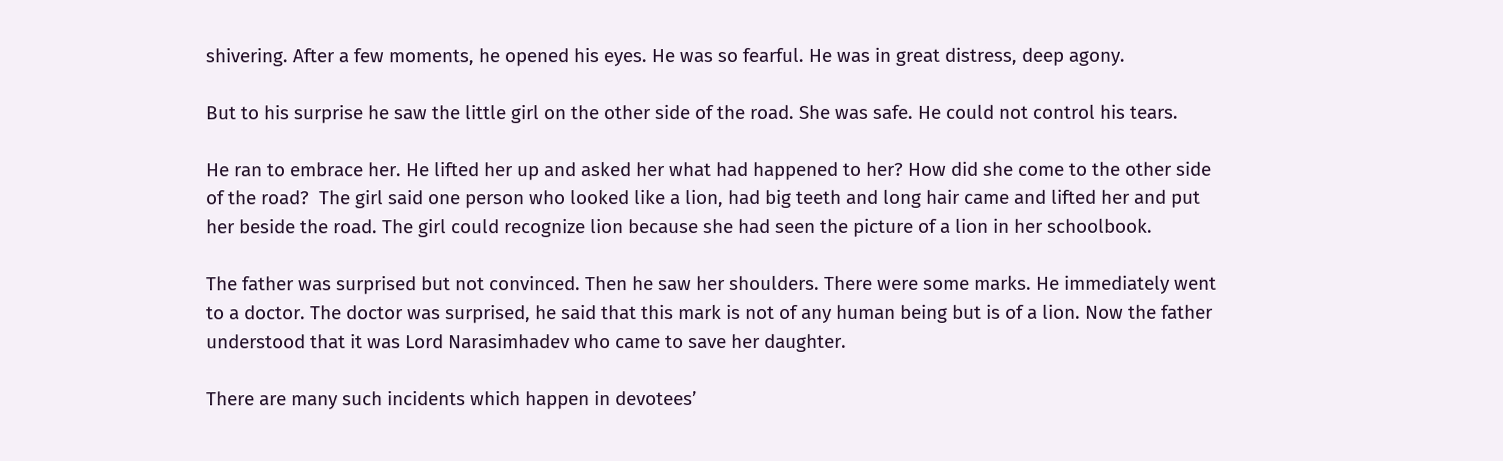shivering. After a few moments, he opened his eyes. He was so fearful. He was in great distress, deep agony.

But to his surprise he saw the little girl on the other side of the road. She was safe. He could not control his tears.

He ran to embrace her. He lifted her up and asked her what had happened to her? How did she come to the other side of the road?  The girl said one person who looked like a lion, had big teeth and long hair came and lifted her and put her beside the road. The girl could recognize lion because she had seen the picture of a lion in her schoolbook.

The father was surprised but not convinced. Then he saw her shoulders. There were some marks. He immediately went to a doctor. The doctor was surprised, he said that this mark is not of any human being but is of a lion. Now the father understood that it was Lord Narasimhadev who came to save her daughter.

There are many such incidents which happen in devotees’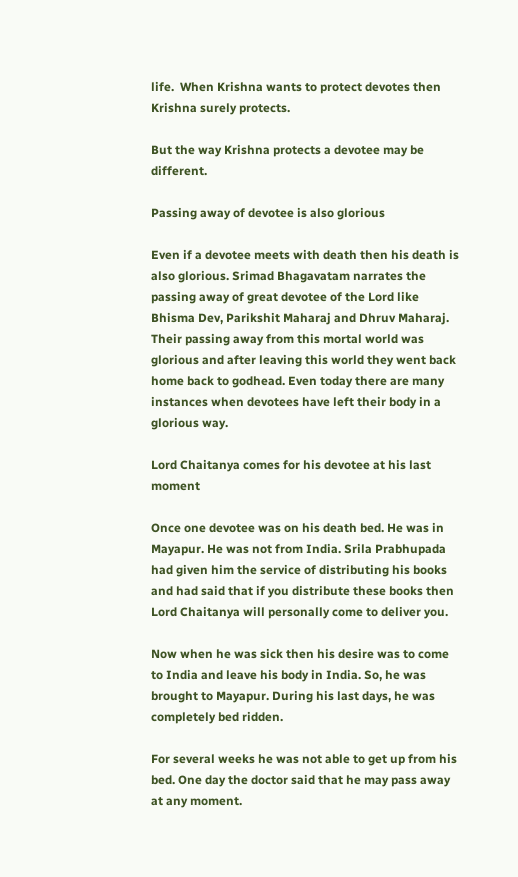life.  When Krishna wants to protect devotes then Krishna surely protects.

But the way Krishna protects a devotee may be different.

Passing away of devotee is also glorious

Even if a devotee meets with death then his death is also glorious. Srimad Bhagavatam narrates the passing away of great devotee of the Lord like Bhisma Dev, Parikshit Maharaj and Dhruv Maharaj. Their passing away from this mortal world was glorious and after leaving this world they went back home back to godhead. Even today there are many instances when devotees have left their body in a glorious way.

Lord Chaitanya comes for his devotee at his last moment

Once one devotee was on his death bed. He was in Mayapur. He was not from India. Srila Prabhupada had given him the service of distributing his books and had said that if you distribute these books then Lord Chaitanya will personally come to deliver you.

Now when he was sick then his desire was to come to India and leave his body in India. So, he was brought to Mayapur. During his last days, he was completely bed ridden.

For several weeks he was not able to get up from his bed. One day the doctor said that he may pass away at any moment.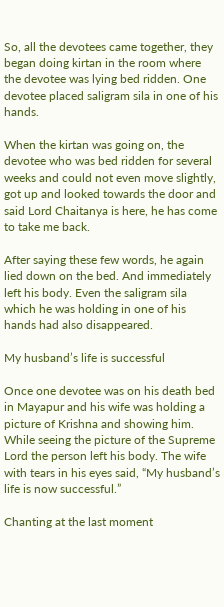So, all the devotees came together, they began doing kirtan in the room where the devotee was lying bed ridden. One devotee placed saligram sila in one of his hands.

When the kirtan was going on, the devotee who was bed ridden for several weeks and could not even move slightly, got up and looked towards the door and said Lord Chaitanya is here, he has come to take me back.

After saying these few words, he again lied down on the bed. And immediately left his body. Even the saligram sila which he was holding in one of his hands had also disappeared.

My husband’s life is successful

Once one devotee was on his death bed in Mayapur and his wife was holding a picture of Krishna and showing him. While seeing the picture of the Supreme Lord the person left his body. The wife with tears in his eyes said, “My husband’s life is now successful.”

Chanting at the last moment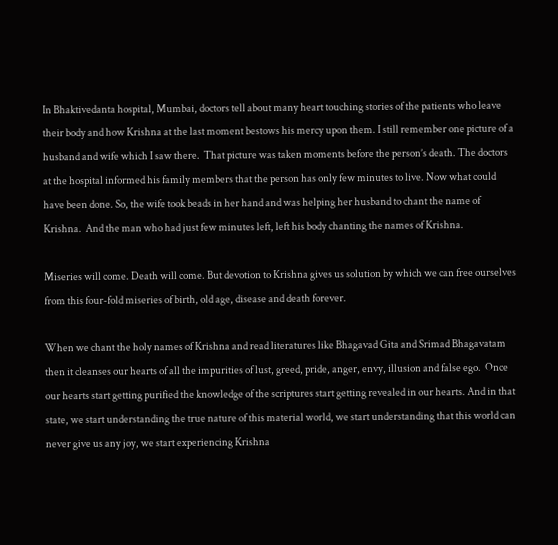In Bhaktivedanta hospital, Mumbai, doctors tell about many heart touching stories of the patients who leave their body and how Krishna at the last moment bestows his mercy upon them. I still remember one picture of a husband and wife which I saw there.  That picture was taken moments before the person’s death. The doctors at the hospital informed his family members that the person has only few minutes to live. Now what could have been done. So, the wife took beads in her hand and was helping her husband to chant the name of Krishna.  And the man who had just few minutes left, left his body chanting the names of Krishna.

Miseries will come. Death will come. But devotion to Krishna gives us solution by which we can free ourselves from this four-fold miseries of birth, old age, disease and death forever.

When we chant the holy names of Krishna and read literatures like Bhagavad Gita and Srimad Bhagavatam then it cleanses our hearts of all the impurities of lust, greed, pride, anger, envy, illusion and false ego.  Once our hearts start getting purified the knowledge of the scriptures start getting revealed in our hearts. And in that state, we start understanding the true nature of this material world, we start understanding that this world can never give us any joy, we start experiencing Krishna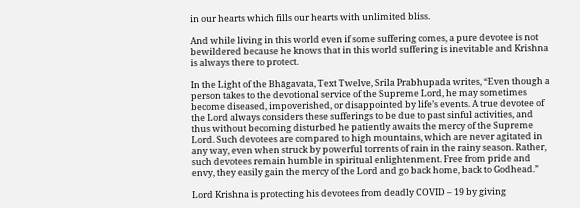in our hearts which fills our hearts with unlimited bliss.

And while living in this world even if some suffering comes, a pure devotee is not bewildered because he knows that in this world suffering is inevitable and Krishna is always there to protect.

In the Light of the Bhāgavata, Text Twelve, Srila Prabhupada writes, “Even though a person takes to the devotional service of the Supreme Lord, he may sometimes become diseased, impoverished, or disappointed by life’s events. A true devotee of the Lord always considers these sufferings to be due to past sinful activities, and thus without becoming disturbed he patiently awaits the mercy of the Supreme Lord. Such devotees are compared to high mountains, which are never agitated in any way, even when struck by powerful torrents of rain in the rainy season. Rather, such devotees remain humble in spiritual enlightenment. Free from pride and envy, they easily gain the mercy of the Lord and go back home, back to Godhead.”

Lord Krishna is protecting his devotees from deadly COVID – 19 by giving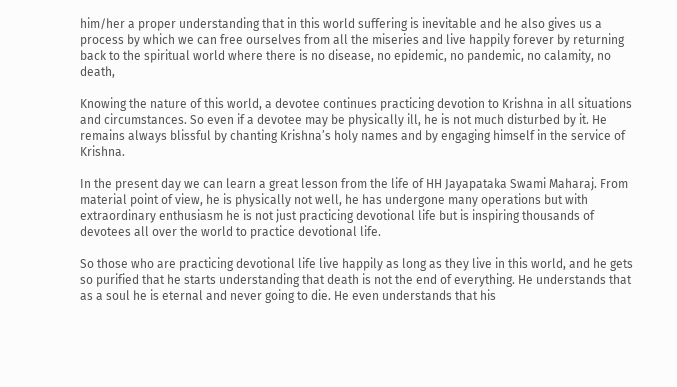him/her a proper understanding that in this world suffering is inevitable and he also gives us a process by which we can free ourselves from all the miseries and live happily forever by returning back to the spiritual world where there is no disease, no epidemic, no pandemic, no calamity, no death,

Knowing the nature of this world, a devotee continues practicing devotion to Krishna in all situations and circumstances. So even if a devotee may be physically ill, he is not much disturbed by it. He remains always blissful by chanting Krishna’s holy names and by engaging himself in the service of Krishna.

In the present day we can learn a great lesson from the life of HH Jayapataka Swami Maharaj. From material point of view, he is physically not well, he has undergone many operations but with extraordinary enthusiasm he is not just practicing devotional life but is inspiring thousands of devotees all over the world to practice devotional life.

So those who are practicing devotional life live happily as long as they live in this world, and he gets so purified that he starts understanding that death is not the end of everything. He understands that as a soul he is eternal and never going to die. He even understands that his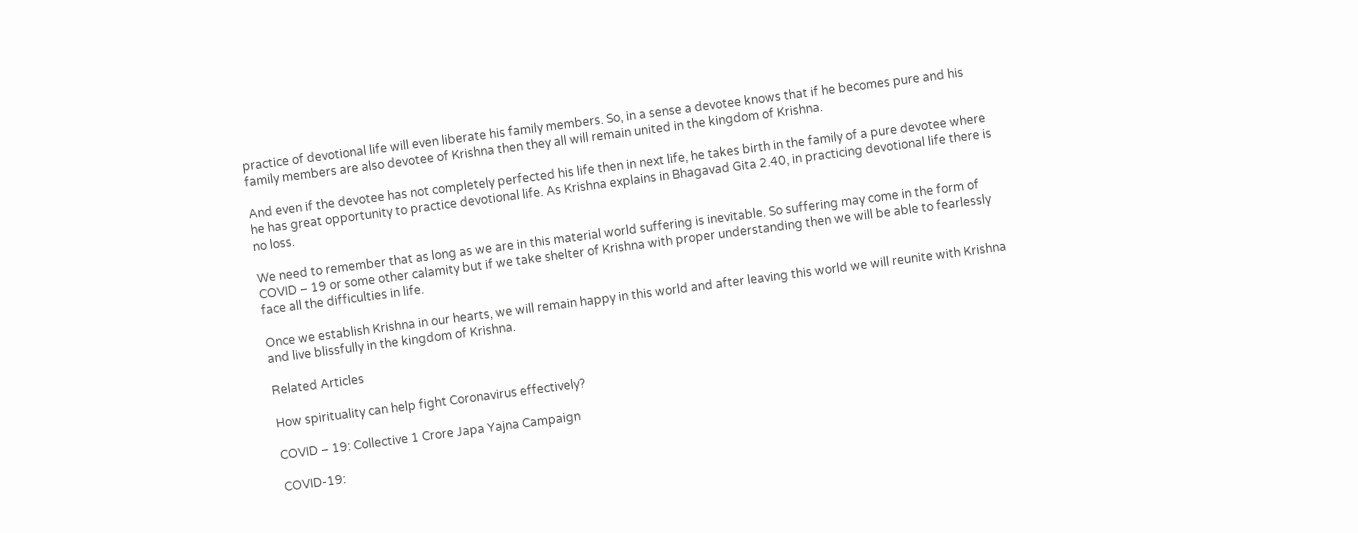practice of devotional life will even liberate his family members. So, in a sense a devotee knows that if he becomes pure and his family members are also devotee of Krishna then they all will remain united in the kingdom of Krishna.

And even if the devotee has not completely perfected his life then in next life, he takes birth in the family of a pure devotee where he has great opportunity to practice devotional life. As Krishna explains in Bhagavad Gita 2.40, in practicing devotional life there is no loss.

We need to remember that as long as we are in this material world suffering is inevitable. So suffering may come in the form of COVID – 19 or some other calamity but if we take shelter of Krishna with proper understanding then we will be able to fearlessly face all the difficulties in life.

Once we establish Krishna in our hearts, we will remain happy in this world and after leaving this world we will reunite with Krishna and live blissfully in the kingdom of Krishna.

Related Articles

How spirituality can help fight Coronavirus effectively?

COVID – 19: Collective 1 Crore Japa Yajna Campaign

COVID-19: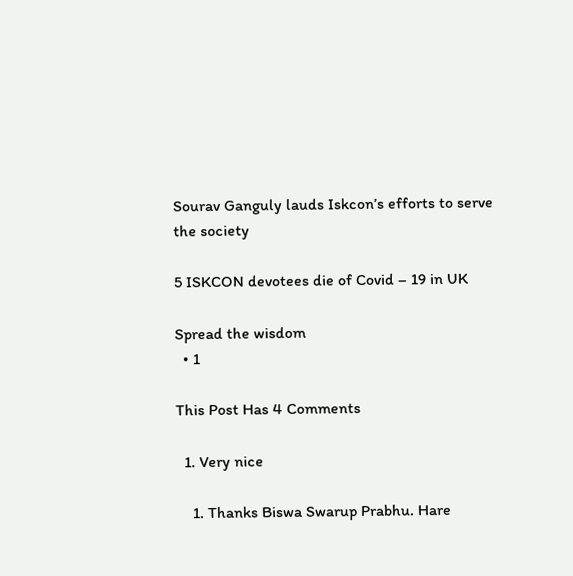Sourav Ganguly lauds Iskcon’s efforts to serve the society

5 ISKCON devotees die of Covid – 19 in UK

Spread the wisdom
  • 1

This Post Has 4 Comments

  1. Very nice

    1. Thanks Biswa Swarup Prabhu. Hare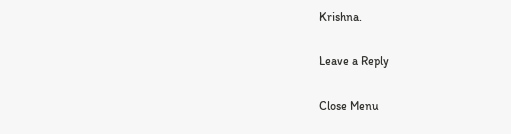Krishna.

Leave a Reply

Close Menu